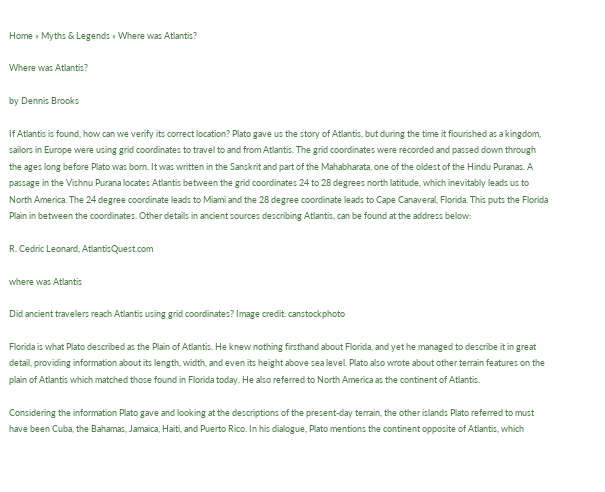Home » Myths & Legends » Where was Atlantis?

Where was Atlantis?

by Dennis Brooks

If Atlantis is found, how can we verify its correct location? Plato gave us the story of Atlantis, but during the time it flourished as a kingdom, sailors in Europe were using grid coordinates to travel to and from Atlantis. The grid coordinates were recorded and passed down through the ages long before Plato was born. It was written in the Sanskrit and part of the Mahabharata, one of the oldest of the Hindu Puranas. A passage in the Vishnu Purana locates Atlantis between the grid coordinates 24 to 28 degrees north latitude, which inevitably leads us to North America. The 24 degree coordinate leads to Miami and the 28 degree coordinate leads to Cape Canaveral, Florida. This puts the Florida Plain in between the coordinates. Other details in ancient sources describing Atlantis, can be found at the address below:

R. Cedric Leonard, AtlantisQuest.com

where was Atlantis

Did ancient travelers reach Atlantis using grid coordinates? Image credit: canstockphoto

Florida is what Plato described as the Plain of Atlantis. He knew nothing firsthand about Florida, and yet he managed to describe it in great detail, providing information about its length, width, and even its height above sea level. Plato also wrote about other terrain features on the plain of Atlantis which matched those found in Florida today. He also referred to North America as the continent of Atlantis.

Considering the information Plato gave and looking at the descriptions of the present-day terrain, the other islands Plato referred to must have been Cuba, the Bahamas, Jamaica, Haiti, and Puerto Rico. In his dialogue, Plato mentions the continent opposite of Atlantis, which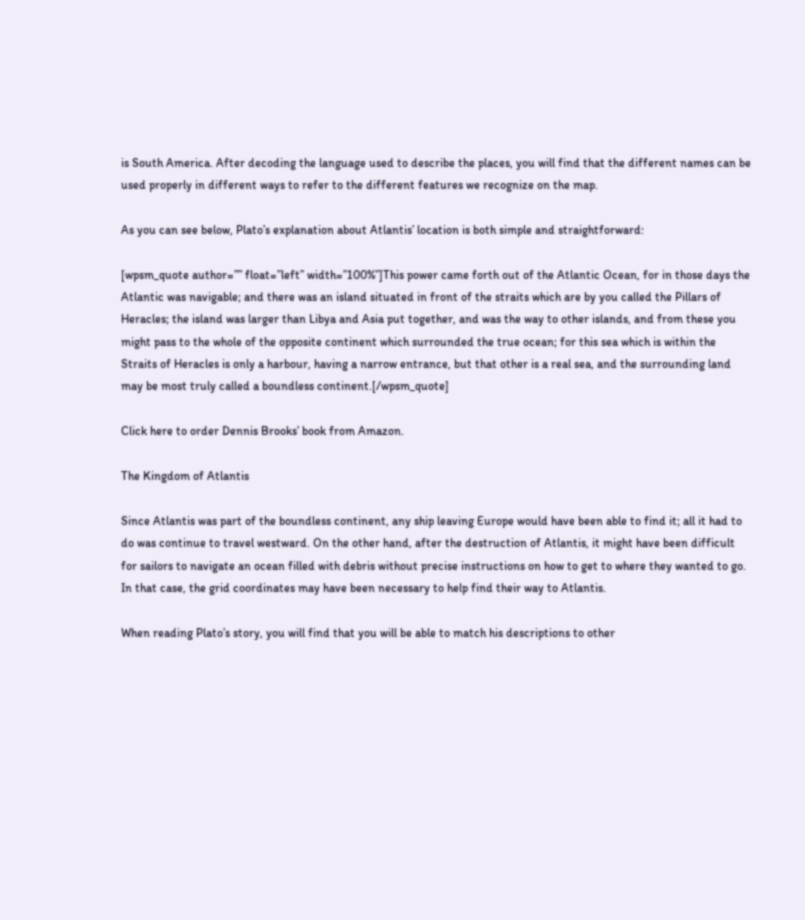is South America. After decoding the language used to describe the places, you will find that the different names can be used properly in different ways to refer to the different features we recognize on the map.

As you can see below, Plato’s explanation about Atlantis’ location is both simple and straightforward:

[wpsm_quote author=”” float=”left” width=”100%”]This power came forth out of the Atlantic Ocean, for in those days the Atlantic was navigable; and there was an island situated in front of the straits which are by you called the Pillars of Heracles; the island was larger than Libya and Asia put together, and was the way to other islands, and from these you might pass to the whole of the opposite continent which surrounded the true ocean; for this sea which is within the Straits of Heracles is only a harbour, having a narrow entrance, but that other is a real sea, and the surrounding land may be most truly called a boundless continent.[/wpsm_quote]

Click here to order Dennis Brooks’ book from Amazon.

The Kingdom of Atlantis

Since Atlantis was part of the boundless continent, any ship leaving Europe would have been able to find it; all it had to do was continue to travel westward. On the other hand, after the destruction of Atlantis, it might have been difficult for sailors to navigate an ocean filled with debris without precise instructions on how to get to where they wanted to go. In that case, the grid coordinates may have been necessary to help find their way to Atlantis.

When reading Plato’s story, you will find that you will be able to match his descriptions to other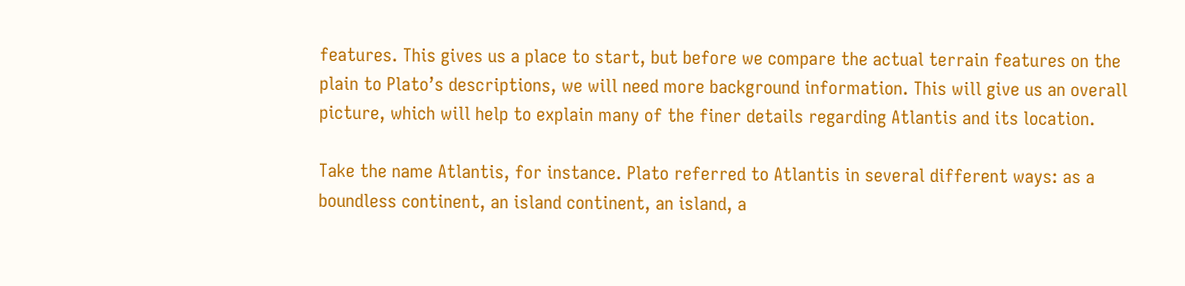features. This gives us a place to start, but before we compare the actual terrain features on the plain to Plato’s descriptions, we will need more background information. This will give us an overall picture, which will help to explain many of the finer details regarding Atlantis and its location.

Take the name Atlantis, for instance. Plato referred to Atlantis in several different ways: as a boundless continent, an island continent, an island, a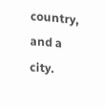country, and a city.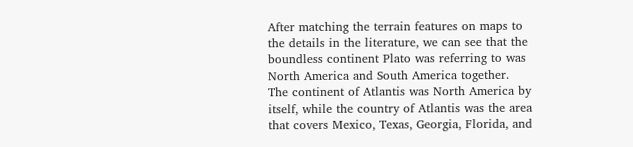After matching the terrain features on maps to the details in the literature, we can see that the boundless continent Plato was referring to was North America and South America together. The continent of Atlantis was North America by itself, while the country of Atlantis was the area that covers Mexico, Texas, Georgia, Florida, and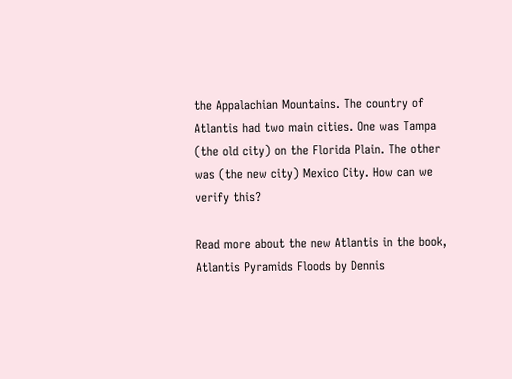the Appalachian Mountains. The country of Atlantis had two main cities. One was Tampa (the old city) on the Florida Plain. The other was (the new city) Mexico City. How can we verify this?

Read more about the new Atlantis in the book, Atlantis Pyramids Floods by Dennis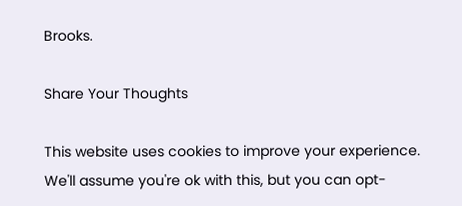Brooks.

Share Your Thoughts

This website uses cookies to improve your experience. We'll assume you're ok with this, but you can opt-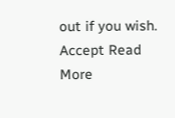out if you wish. Accept Read More